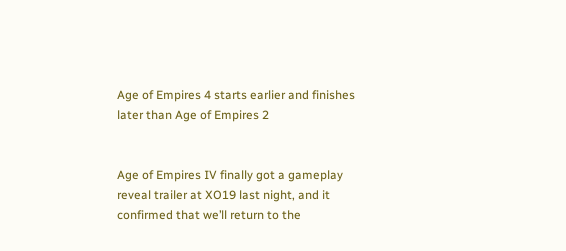Age of Empires 4 starts earlier and finishes later than Age of Empires 2


Age of Empires IV finally got a gameplay reveal trailer at XO19 last night, and it confirmed that we’ll return to the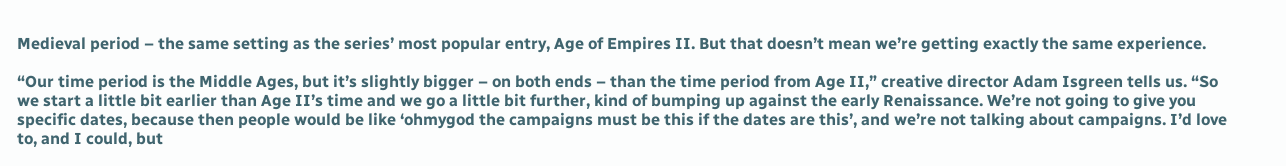Medieval period – the same setting as the series’ most popular entry, Age of Empires II. But that doesn’t mean we’re getting exactly the same experience.

“Our time period is the Middle Ages, but it’s slightly bigger – on both ends – than the time period from Age II,” creative director Adam Isgreen tells us. “So we start a little bit earlier than Age II’s time and we go a little bit further, kind of bumping up against the early Renaissance. We’re not going to give you specific dates, because then people would be like ‘ohmygod the campaigns must be this if the dates are this’, and we’re not talking about campaigns. I’d love to, and I could, but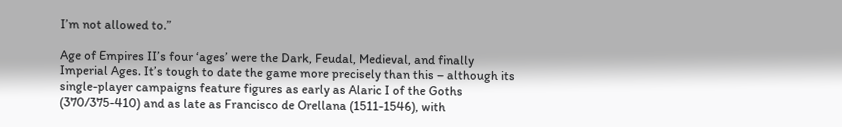I’m not allowed to.”

Age of Empires II’s four ‘ages’ were the Dark, Feudal, Medieval, and finally Imperial Ages. It’s tough to date the game more precisely than this – although its single-player campaigns feature figures as early as Alaric I of the Goths (370/375-410) and as late as Francisco de Orellana (1511-1546), with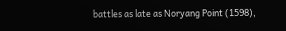battles as late as Noryang Point (1598),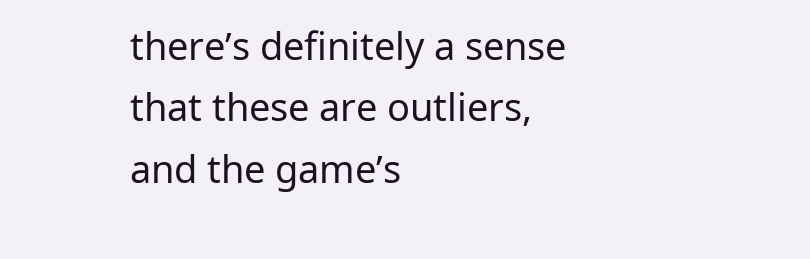there’s definitely a sense that these are outliers, and the game’s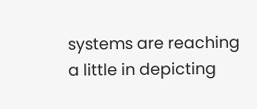systems are reaching a little in depicting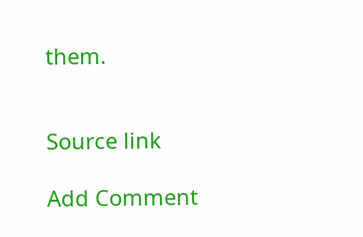them.


Source link

Add Comment